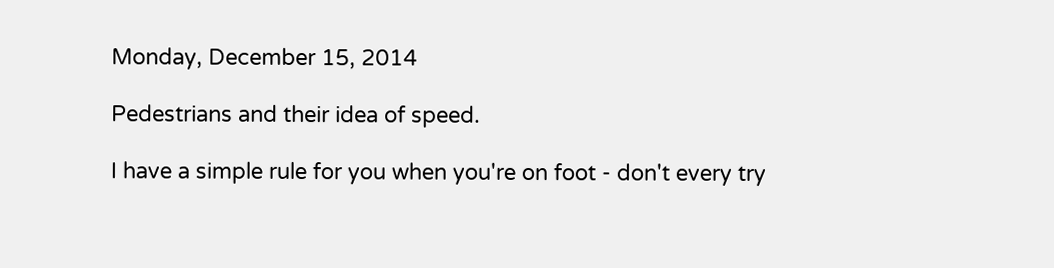Monday, December 15, 2014

Pedestrians and their idea of speed.

I have a simple rule for you when you're on foot - don't every try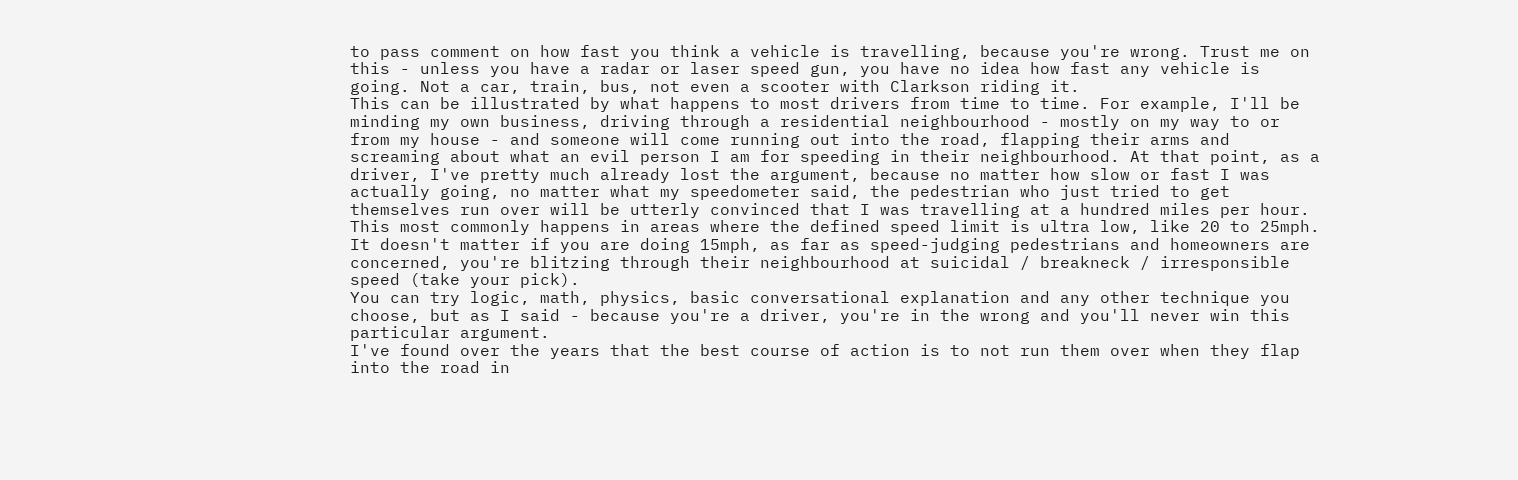to pass comment on how fast you think a vehicle is travelling, because you're wrong. Trust me on this - unless you have a radar or laser speed gun, you have no idea how fast any vehicle is going. Not a car, train, bus, not even a scooter with Clarkson riding it.
This can be illustrated by what happens to most drivers from time to time. For example, I'll be minding my own business, driving through a residential neighbourhood - mostly on my way to or from my house - and someone will come running out into the road, flapping their arms and screaming about what an evil person I am for speeding in their neighbourhood. At that point, as a driver, I've pretty much already lost the argument, because no matter how slow or fast I was actually going, no matter what my speedometer said, the pedestrian who just tried to get themselves run over will be utterly convinced that I was travelling at a hundred miles per hour.
This most commonly happens in areas where the defined speed limit is ultra low, like 20 to 25mph. It doesn't matter if you are doing 15mph, as far as speed-judging pedestrians and homeowners are concerned, you're blitzing through their neighbourhood at suicidal / breakneck / irresponsible speed (take your pick).
You can try logic, math, physics, basic conversational explanation and any other technique you choose, but as I said - because you're a driver, you're in the wrong and you'll never win this particular argument.
I've found over the years that the best course of action is to not run them over when they flap into the road in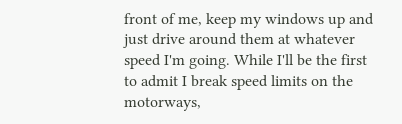front of me, keep my windows up and just drive around them at whatever speed I'm going. While I'll be the first to admit I break speed limits on the motorways,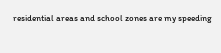residential areas and school zones are my speeding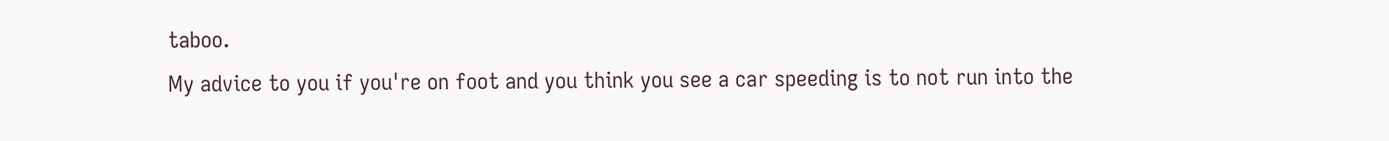taboo.
My advice to you if you're on foot and you think you see a car speeding is to not run into the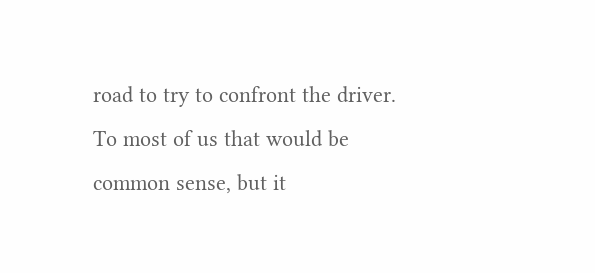road to try to confront the driver. To most of us that would be common sense, but it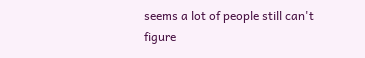seems a lot of people still can't figure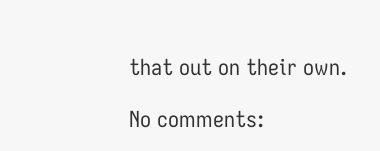that out on their own.

No comments: